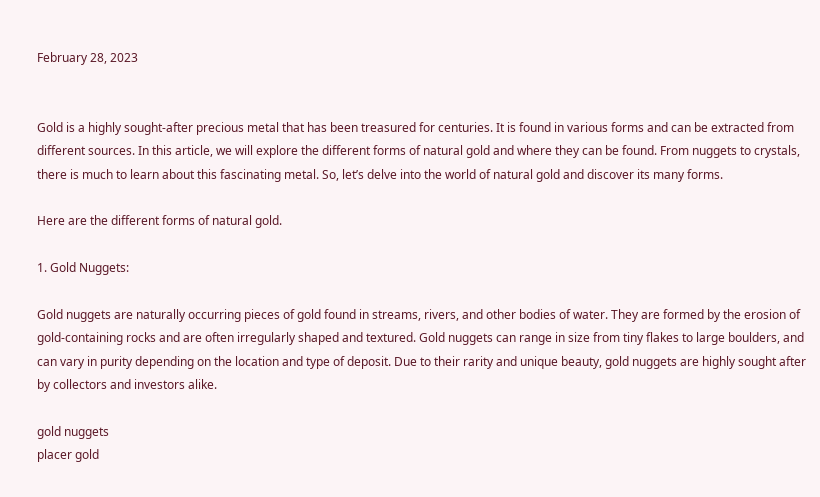February 28, 2023


Gold is a highly sought-after precious metal that has been treasured for centuries. It is found in various forms and can be extracted from different sources. In this article, we will explore the different forms of natural gold and where they can be found. From nuggets to crystals, there is much to learn about this fascinating metal. So, let’s delve into the world of natural gold and discover its many forms.

Here are the different forms of natural gold.

1. Gold Nuggets:

Gold nuggets are naturally occurring pieces of gold found in streams, rivers, and other bodies of water. They are formed by the erosion of gold-containing rocks and are often irregularly shaped and textured. Gold nuggets can range in size from tiny flakes to large boulders, and can vary in purity depending on the location and type of deposit. Due to their rarity and unique beauty, gold nuggets are highly sought after by collectors and investors alike.

gold nuggets
placer gold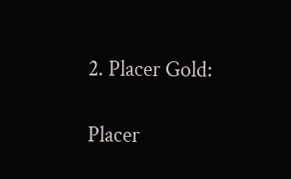2. Placer Gold:

Placer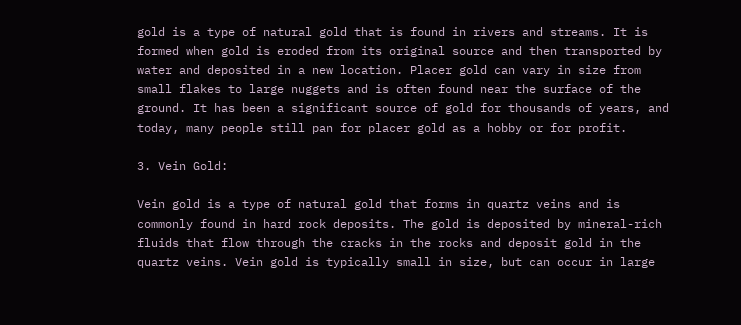gold is a type of natural gold that is found in rivers and streams. It is formed when gold is eroded from its original source and then transported by water and deposited in a new location. Placer gold can vary in size from small flakes to large nuggets and is often found near the surface of the ground. It has been a significant source of gold for thousands of years, and today, many people still pan for placer gold as a hobby or for profit.

3. Vein Gold:

Vein gold is a type of natural gold that forms in quartz veins and is commonly found in hard rock deposits. The gold is deposited by mineral-rich fluids that flow through the cracks in the rocks and deposit gold in the quartz veins. Vein gold is typically small in size, but can occur in large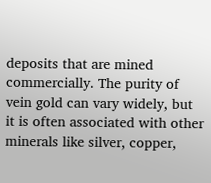deposits that are mined commercially. The purity of vein gold can vary widely, but it is often associated with other minerals like silver, copper,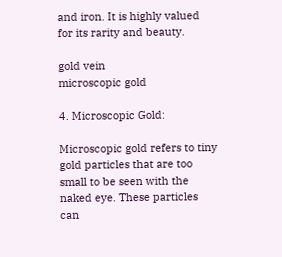and iron. It is highly valued for its rarity and beauty.

gold vein
microscopic gold

4. Microscopic Gold:

Microscopic gold refers to tiny gold particles that are too small to be seen with the naked eye. These particles can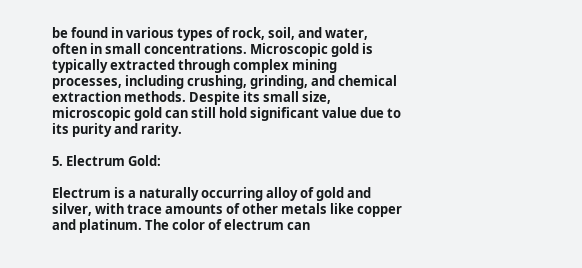be found in various types of rock, soil, and water, often in small concentrations. Microscopic gold is typically extracted through complex mining processes, including crushing, grinding, and chemical extraction methods. Despite its small size, microscopic gold can still hold significant value due to its purity and rarity.

5. Electrum Gold:

Electrum is a naturally occurring alloy of gold and silver, with trace amounts of other metals like copper and platinum. The color of electrum can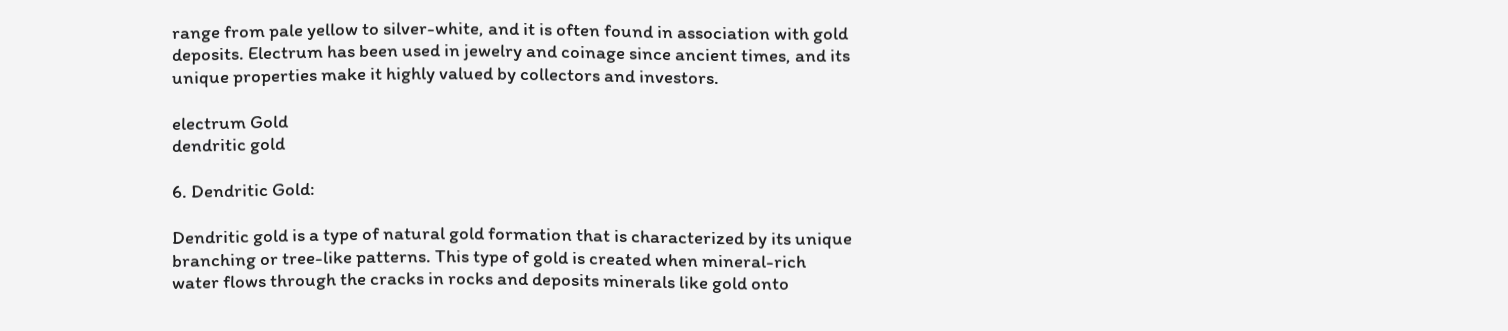range from pale yellow to silver-white, and it is often found in association with gold deposits. Electrum has been used in jewelry and coinage since ancient times, and its unique properties make it highly valued by collectors and investors.

electrum Gold
dendritic gold

6. Dendritic Gold:

Dendritic gold is a type of natural gold formation that is characterized by its unique branching or tree-like patterns. This type of gold is created when mineral-rich water flows through the cracks in rocks and deposits minerals like gold onto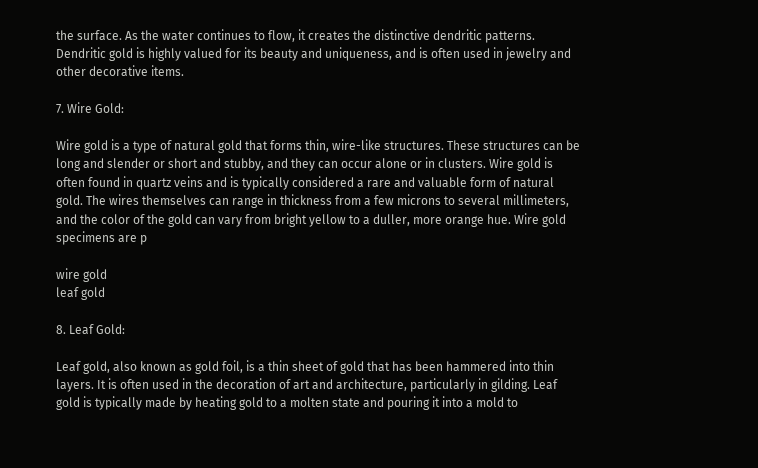the surface. As the water continues to flow, it creates the distinctive dendritic patterns. Dendritic gold is highly valued for its beauty and uniqueness, and is often used in jewelry and other decorative items.

7. Wire Gold:

Wire gold is a type of natural gold that forms thin, wire-like structures. These structures can be long and slender or short and stubby, and they can occur alone or in clusters. Wire gold is often found in quartz veins and is typically considered a rare and valuable form of natural gold. The wires themselves can range in thickness from a few microns to several millimeters, and the color of the gold can vary from bright yellow to a duller, more orange hue. Wire gold specimens are p

wire gold
leaf gold

8. Leaf Gold:

Leaf gold, also known as gold foil, is a thin sheet of gold that has been hammered into thin layers. It is often used in the decoration of art and architecture, particularly in gilding. Leaf gold is typically made by heating gold to a molten state and pouring it into a mold to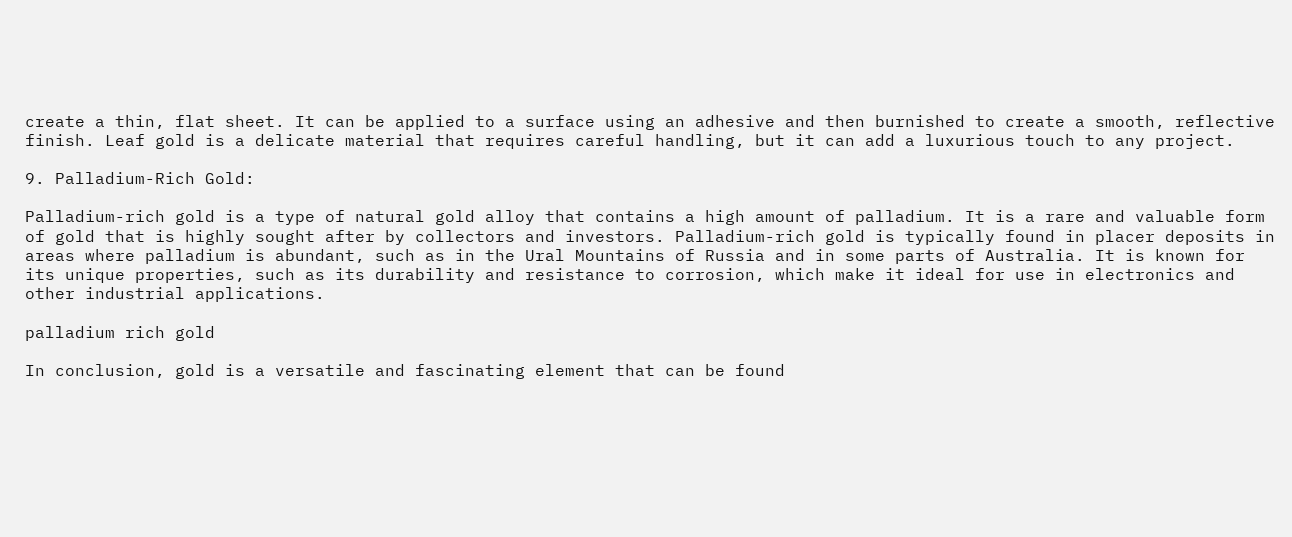create a thin, flat sheet. It can be applied to a surface using an adhesive and then burnished to create a smooth, reflective finish. Leaf gold is a delicate material that requires careful handling, but it can add a luxurious touch to any project.

9. Palladium-Rich Gold:

Palladium-rich gold is a type of natural gold alloy that contains a high amount of palladium. It is a rare and valuable form of gold that is highly sought after by collectors and investors. Palladium-rich gold is typically found in placer deposits in areas where palladium is abundant, such as in the Ural Mountains of Russia and in some parts of Australia. It is known for its unique properties, such as its durability and resistance to corrosion, which make it ideal for use in electronics and other industrial applications.

palladium rich gold

In conclusion, gold is a versatile and fascinating element that can be found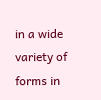in a wide variety of forms in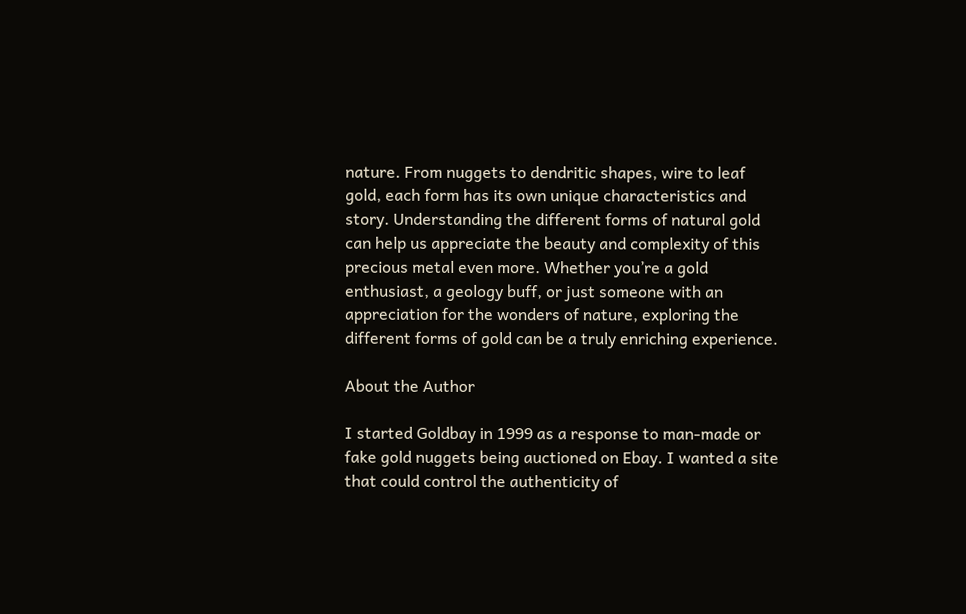nature. From nuggets to dendritic shapes, wire to leaf gold, each form has its own unique characteristics and story. Understanding the different forms of natural gold can help us appreciate the beauty and complexity of this precious metal even more. Whether you’re a gold enthusiast, a geology buff, or just someone with an appreciation for the wonders of nature, exploring the different forms of gold can be a truly enriching experience.

About the Author

I started Goldbay in 1999 as a response to man-made or fake gold nuggets being auctioned on Ebay. I wanted a site that could control the authenticity of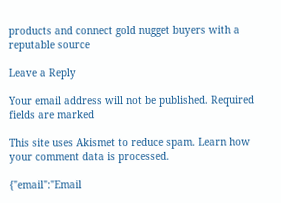products and connect gold nugget buyers with a reputable source

Leave a Reply

Your email address will not be published. Required fields are marked

This site uses Akismet to reduce spam. Learn how your comment data is processed.

{"email":"Email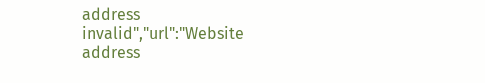address invalid","url":"Website address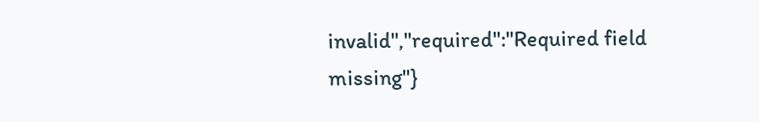invalid","required":"Required field missing"}